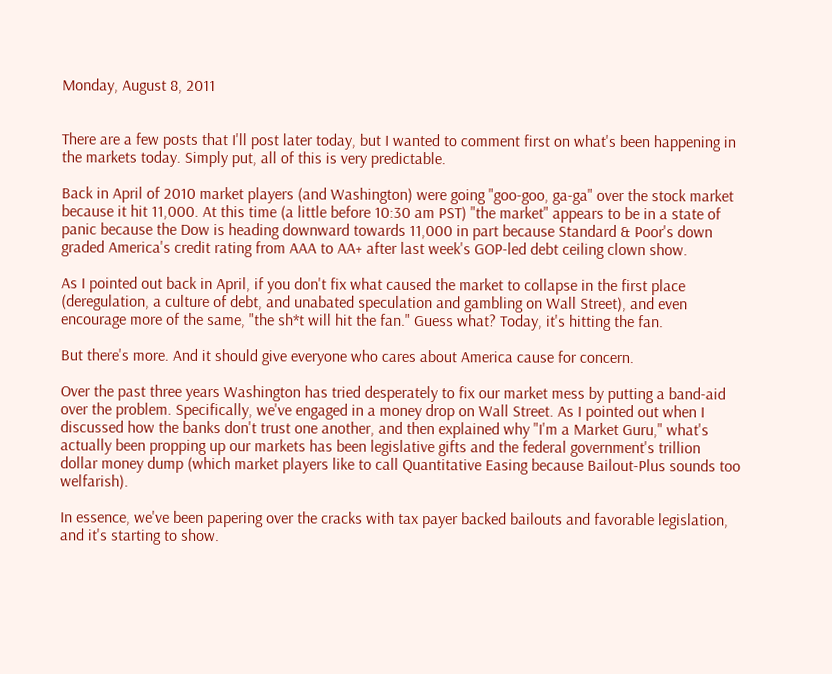Monday, August 8, 2011


There are a few posts that I'll post later today, but I wanted to comment first on what's been happening in the markets today. Simply put, all of this is very predictable.

Back in April of 2010 market players (and Washington) were going "goo-goo, ga-ga" over the stock market because it hit 11,000. At this time (a little before 10:30 am PST) "the market" appears to be in a state of panic because the Dow is heading downward towards 11,000 in part because Standard & Poor's down graded America's credit rating from AAA to AA+ after last week's GOP-led debt ceiling clown show.

As I pointed out back in April, if you don't fix what caused the market to collapse in the first place (deregulation, a culture of debt, and unabated speculation and gambling on Wall Street), and even encourage more of the same, "the sh*t will hit the fan." Guess what? Today, it's hitting the fan.

But there's more. And it should give everyone who cares about America cause for concern.

Over the past three years Washington has tried desperately to fix our market mess by putting a band-aid over the problem. Specifically, we've engaged in a money drop on Wall Street. As I pointed out when I discussed how the banks don't trust one another, and then explained why "I'm a Market Guru," what's actually been propping up our markets has been legislative gifts and the federal government's trillion dollar money dump (which market players like to call Quantitative Easing because Bailout-Plus sounds too welfarish).

In essence, we've been papering over the cracks with tax payer backed bailouts and favorable legislation, and it's starting to show.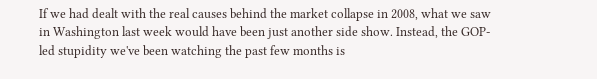If we had dealt with the real causes behind the market collapse in 2008, what we saw in Washington last week would have been just another side show. Instead, the GOP-led stupidity we've been watching the past few months is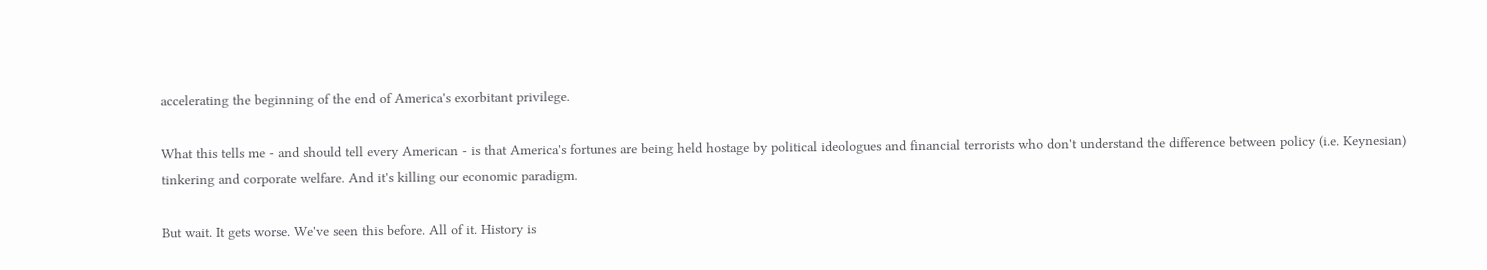accelerating the beginning of the end of America's exorbitant privilege.

What this tells me - and should tell every American - is that America's fortunes are being held hostage by political ideologues and financial terrorists who don't understand the difference between policy (i.e. Keynesian) tinkering and corporate welfare. And it's killing our economic paradigm.

But wait. It gets worse. We've seen this before. All of it. History is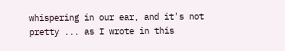whispering in our ear, and it's not pretty ... as I wrote in this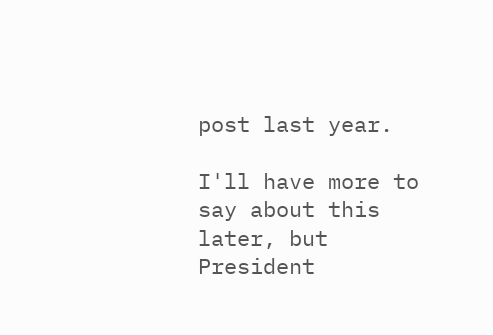post last year.

I'll have more to say about this later, but President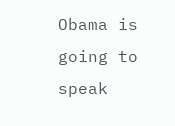Obama is going to speak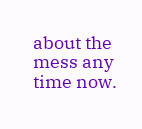about the mess any time now.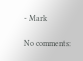- Mark

No comments: